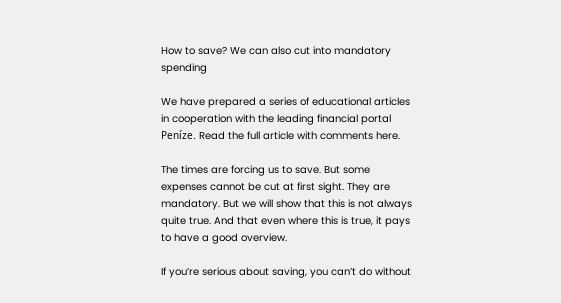How to save? We can also cut into mandatory spending

We have prepared a series of educational articles in cooperation with the leading financial portal Peníze. Read the full article with comments here.

The times are forcing us to save. But some expenses cannot be cut at first sight. They are mandatory. But we will show that this is not always quite true. And that even where this is true, it pays to have a good overview.

If you’re serious about saving, you can’t do without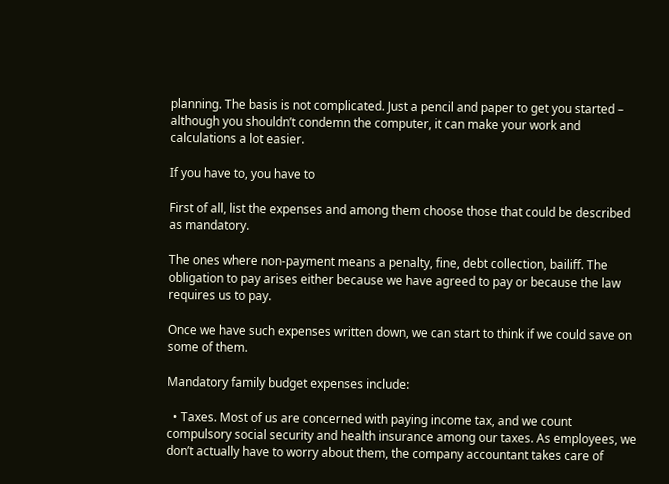planning. The basis is not complicated. Just a pencil and paper to get you started – although you shouldn’t condemn the computer, it can make your work and calculations a lot easier.

If you have to, you have to

First of all, list the expenses and among them choose those that could be described as mandatory.

The ones where non-payment means a penalty, fine, debt collection, bailiff. The obligation to pay arises either because we have agreed to pay or because the law requires us to pay.

Once we have such expenses written down, we can start to think if we could save on some of them.

Mandatory family budget expenses include:

  • Taxes. Most of us are concerned with paying income tax, and we count compulsory social security and health insurance among our taxes. As employees, we don’t actually have to worry about them, the company accountant takes care of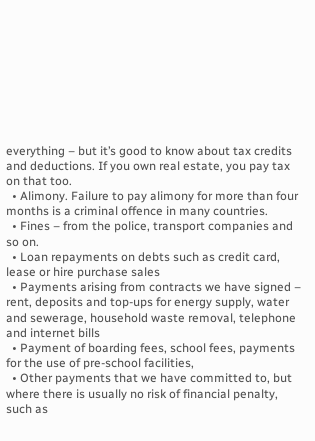everything – but it’s good to know about tax credits and deductions. If you own real estate, you pay tax on that too.
  • Alimony. Failure to pay alimony for more than four months is a criminal offence in many countries.
  • Fines – from the police, transport companies and so on.
  • Loan repayments on debts such as credit card, lease or hire purchase sales
  • Payments arising from contracts we have signed – rent, deposits and top-ups for energy supply, water and sewerage, household waste removal, telephone and internet bills
  • Payment of boarding fees, school fees, payments for the use of pre-school facilities,
  • Other payments that we have committed to, but where there is usually no risk of financial penalty, such as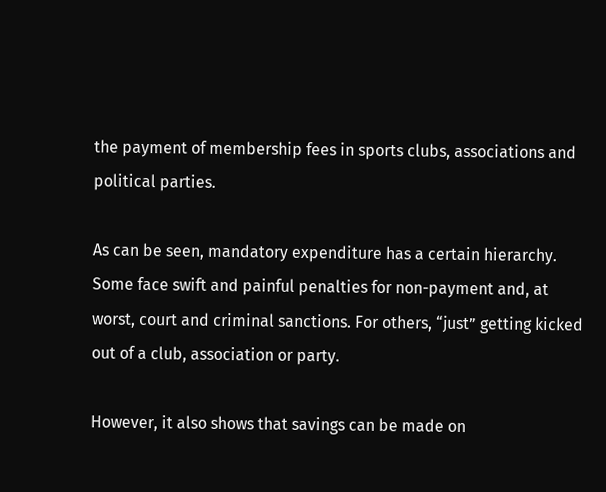the payment of membership fees in sports clubs, associations and political parties.

As can be seen, mandatory expenditure has a certain hierarchy. Some face swift and painful penalties for non-payment and, at worst, court and criminal sanctions. For others, “just” getting kicked out of a club, association or party.

However, it also shows that savings can be made on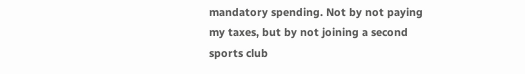mandatory spending. Not by not paying my taxes, but by not joining a second sports club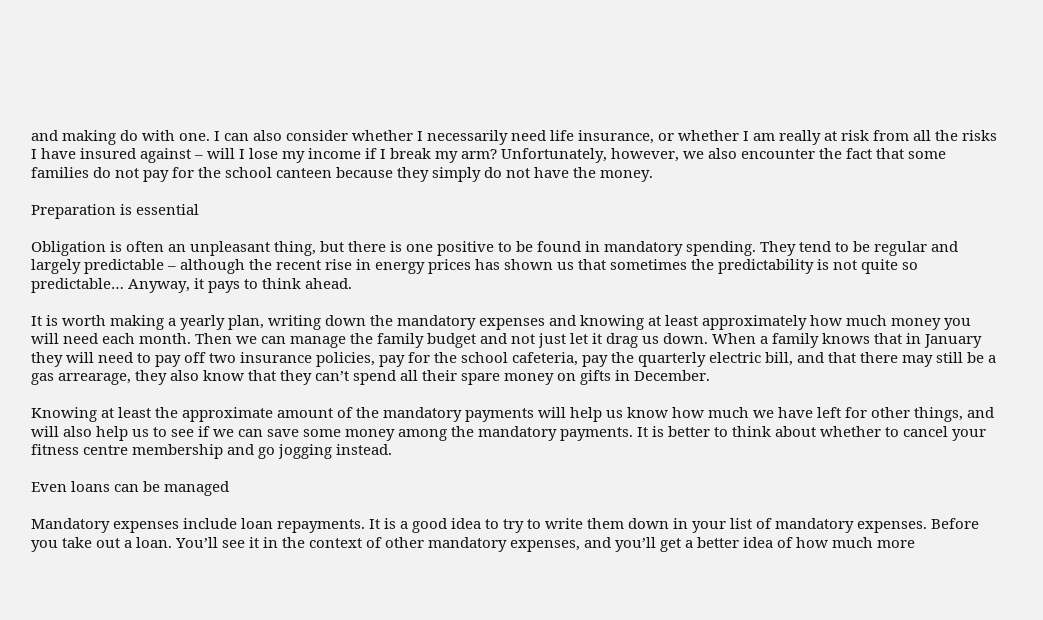and making do with one. I can also consider whether I necessarily need life insurance, or whether I am really at risk from all the risks I have insured against – will I lose my income if I break my arm? Unfortunately, however, we also encounter the fact that some families do not pay for the school canteen because they simply do not have the money.

Preparation is essential

Obligation is often an unpleasant thing, but there is one positive to be found in mandatory spending. They tend to be regular and largely predictable – although the recent rise in energy prices has shown us that sometimes the predictability is not quite so predictable… Anyway, it pays to think ahead.

It is worth making a yearly plan, writing down the mandatory expenses and knowing at least approximately how much money you will need each month. Then we can manage the family budget and not just let it drag us down. When a family knows that in January they will need to pay off two insurance policies, pay for the school cafeteria, pay the quarterly electric bill, and that there may still be a gas arrearage, they also know that they can’t spend all their spare money on gifts in December.

Knowing at least the approximate amount of the mandatory payments will help us know how much we have left for other things, and will also help us to see if we can save some money among the mandatory payments. It is better to think about whether to cancel your fitness centre membership and go jogging instead.

Even loans can be managed

Mandatory expenses include loan repayments. It is a good idea to try to write them down in your list of mandatory expenses. Before you take out a loan. You’ll see it in the context of other mandatory expenses, and you’ll get a better idea of how much more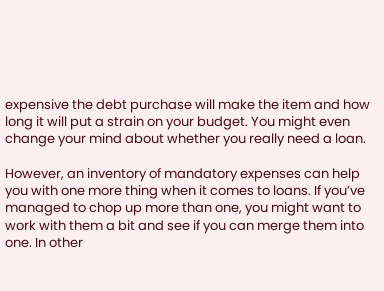expensive the debt purchase will make the item and how long it will put a strain on your budget. You might even change your mind about whether you really need a loan.

However, an inventory of mandatory expenses can help you with one more thing when it comes to loans. If you’ve managed to chop up more than one, you might want to work with them a bit and see if you can merge them into one. In other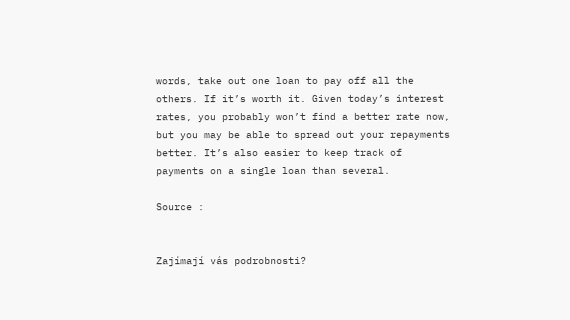words, take out one loan to pay off all the others. If it’s worth it. Given today’s interest rates, you probably won’t find a better rate now, but you may be able to spread out your repayments better. It’s also easier to keep track of payments on a single loan than several.

Source :


Zajímají vás podrobnosti?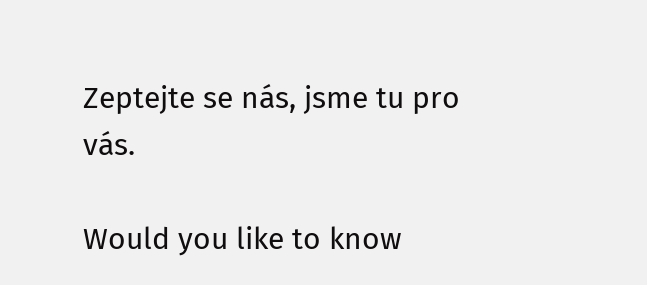Zeptejte se nás, jsme tu pro vás.

Would you like to know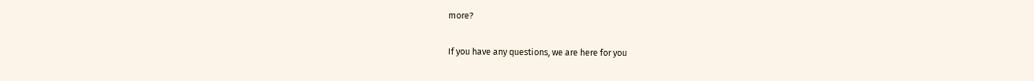more?

If you have any questions, we are here for you